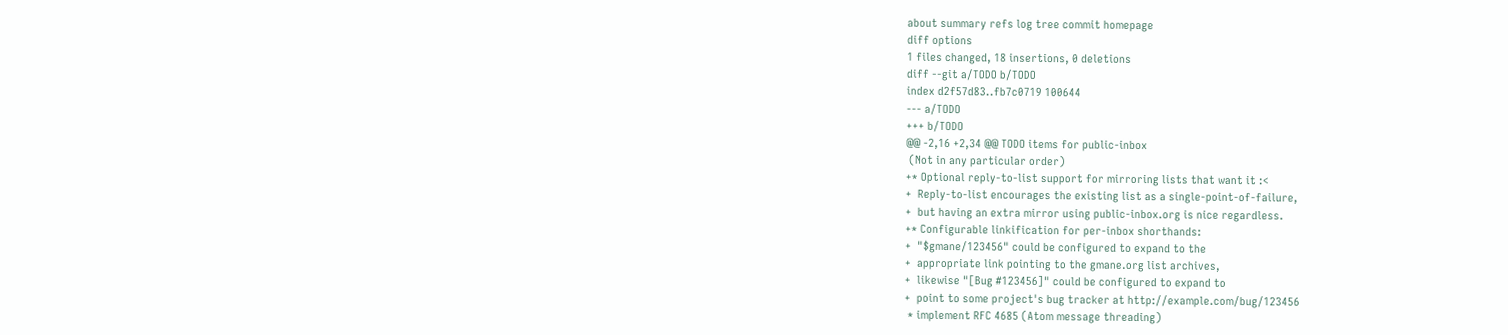about summary refs log tree commit homepage
diff options
1 files changed, 18 insertions, 0 deletions
diff --git a/TODO b/TODO
index d2f57d83..fb7c0719 100644
--- a/TODO
+++ b/TODO
@@ -2,16 +2,34 @@ TODO items for public-inbox
 (Not in any particular order)
+* Optional reply-to-list support for mirroring lists that want it :<
+  Reply-to-list encourages the existing list as a single-point-of-failure,
+  but having an extra mirror using public-inbox.org is nice regardless.
+* Configurable linkification for per-inbox shorthands:
+  "$gmane/123456" could be configured to expand to the
+  appropriate link pointing to the gmane.org list archives,
+  likewise "[Bug #123456]" could be configured to expand to
+  point to some project's bug tracker at http://example.com/bug/123456
 * implement RFC 4685 (Atom message threading)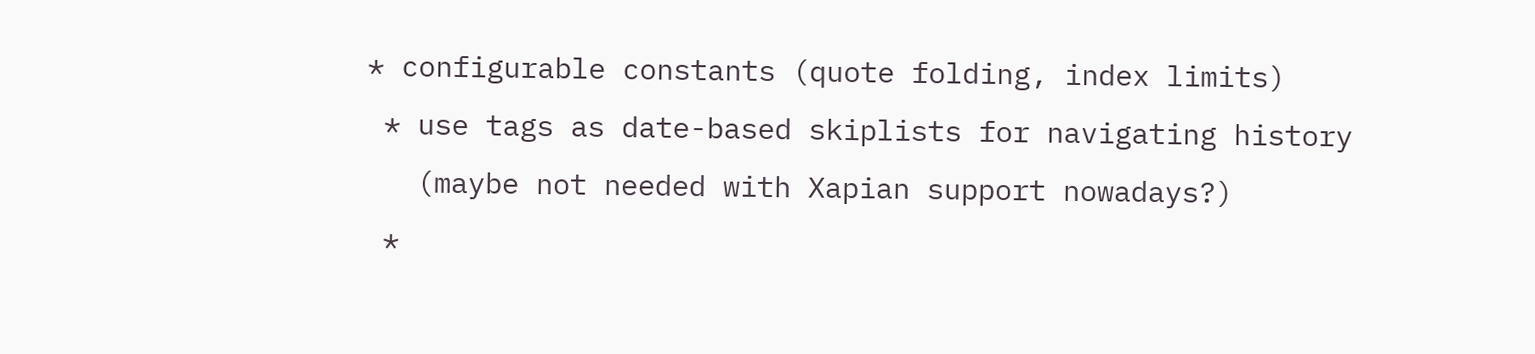* configurable constants (quote folding, index limits)
 * use tags as date-based skiplists for navigating history
   (maybe not needed with Xapian support nowadays?)
 *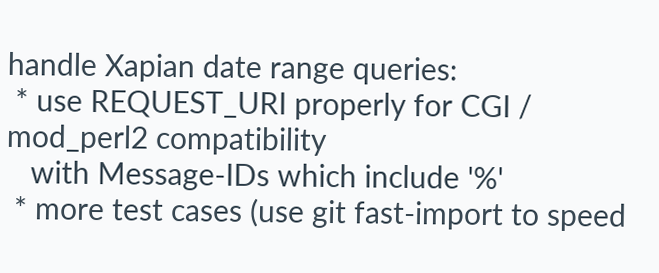handle Xapian date range queries:
 * use REQUEST_URI properly for CGI / mod_perl2 compatibility
   with Message-IDs which include '%'
 * more test cases (use git fast-import to speed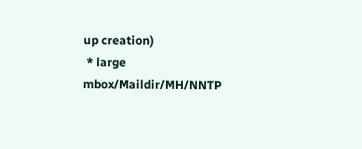up creation)
 * large mbox/Maildir/MH/NNTP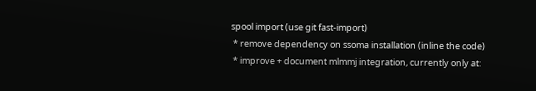spool import (use git fast-import)
 * remove dependency on ssoma installation (inline the code)
 * improve + document mlmmj integration, currently only at: